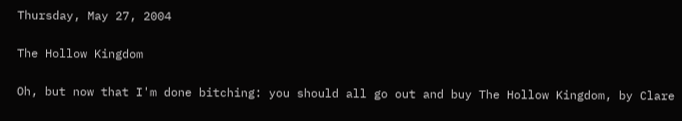Thursday, May 27, 2004

The Hollow Kingdom

Oh, but now that I'm done bitching: you should all go out and buy The Hollow Kingdom, by Clare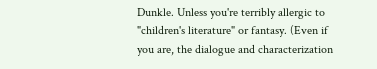Dunkle. Unless you're terribly allergic to "children's literature" or fantasy. (Even if you are, the dialogue and characterization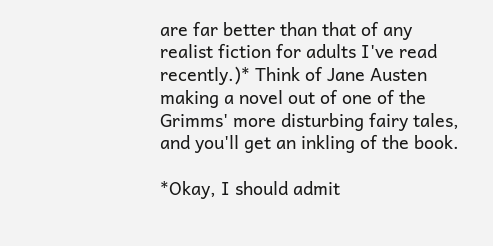are far better than that of any realist fiction for adults I've read recently.)* Think of Jane Austen making a novel out of one of the Grimms' more disturbing fairy tales, and you'll get an inkling of the book.

*Okay, I should admit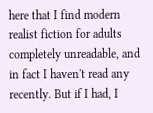here that I find modern realist fiction for adults completely unreadable, and in fact I haven't read any recently. But if I had, I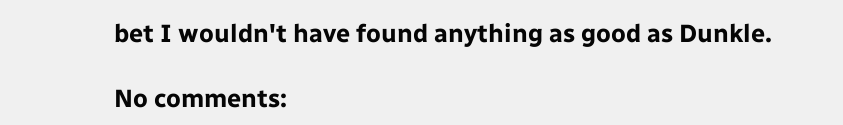bet I wouldn't have found anything as good as Dunkle.

No comments: